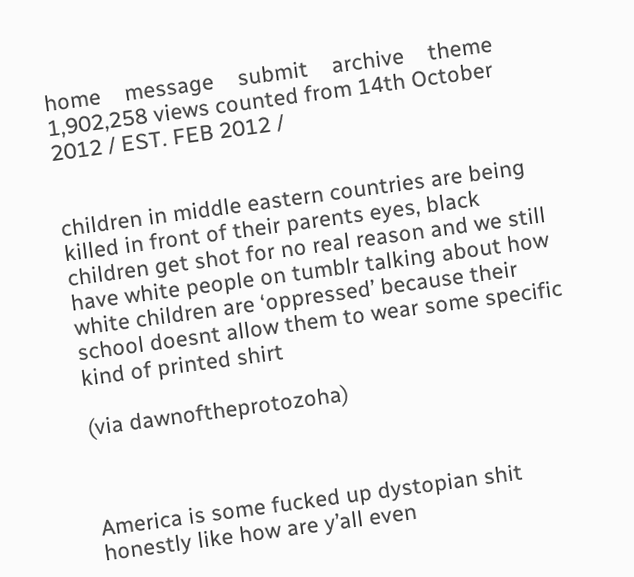home    message    submit    archive    theme
1,902,258 views counted from 14th October 2012 / EST. FEB 2012 /


children in middle eastern countries are being killed in front of their parents eyes, black children get shot for no real reason and we still have white people on tumblr talking about how white children are ‘oppressed’ because their school doesnt allow them to wear some specific kind of printed shirt

(via dawnoftheprotozoha)



America is some fucked up dystopian shit honestly like how are y’all even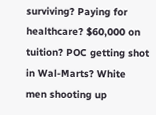surviving? Paying for healthcare? $60,000 on tuition? POC getting shot in Wal-Marts? White men shooting up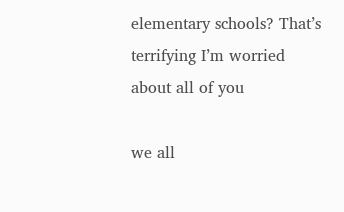elementary schools? That’s terrifying I’m worried about all of you

we all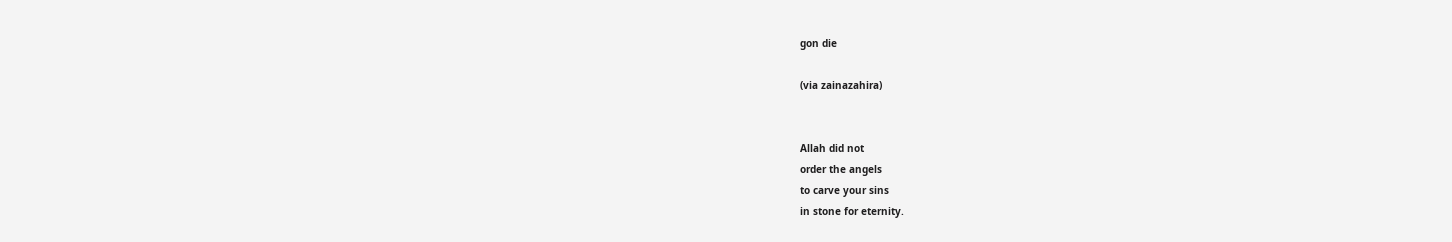gon die

(via zainazahira)


Allah did not
order the angels
to carve your sins
in stone for eternity.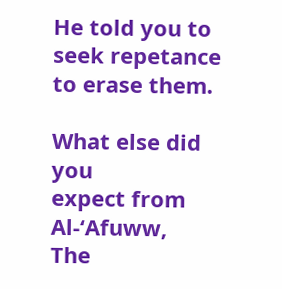He told you to
seek repetance
to erase them.

What else did you
expect from Al-‘Afuww,
The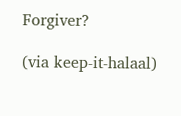Forgiver?

(via keep-it-halaal)